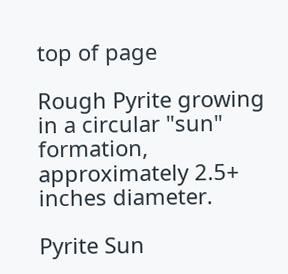top of page

Rough Pyrite growing in a circular "sun" formation, approximately 2.5+ inches diameter.

Pyrite Sun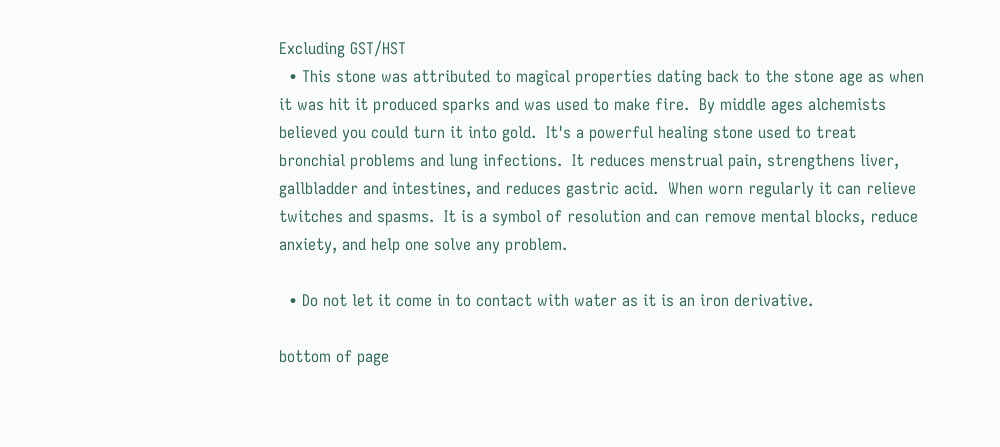Excluding GST/HST
  • This stone was attributed to magical properties dating back to the stone age as when it was hit it produced sparks and was used to make fire.  By middle ages alchemists believed you could turn it into gold.  It's a powerful healing stone used to treat bronchial problems and lung infections.  It reduces menstrual pain, strengthens liver, gallbladder and intestines, and reduces gastric acid.  When worn regularly it can relieve twitches and spasms.  It is a symbol of resolution and can remove mental blocks, reduce anxiety, and help one solve any problem.

  • Do not let it come in to contact with water as it is an iron derivative.

bottom of page